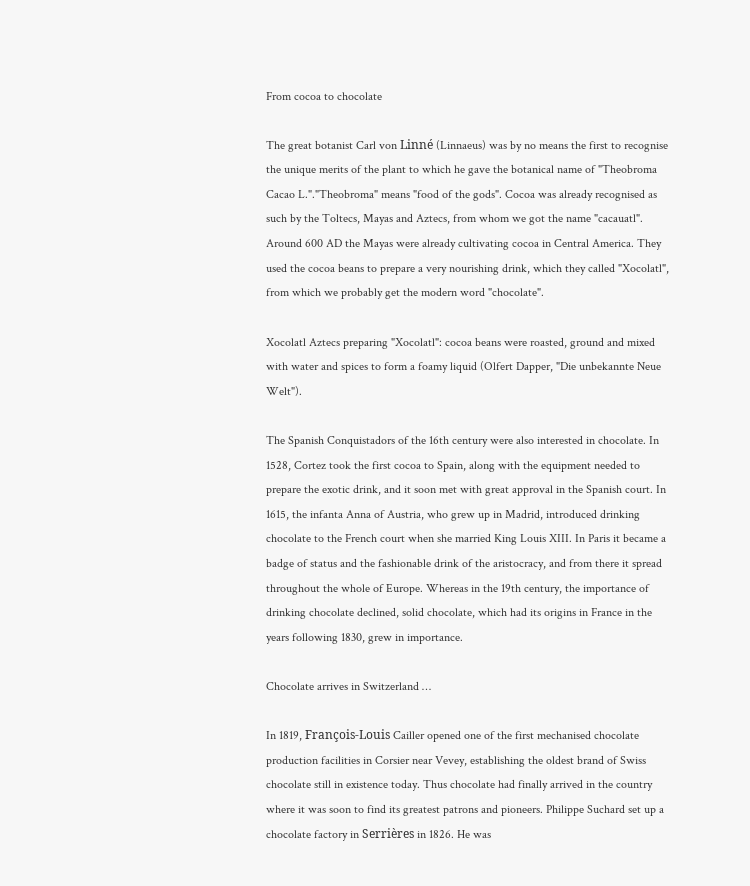From cocoa to chocolate

The great botanist Carl von Linné (Linnaeus) was by no means the first to recognise the unique merits of the plant to which he gave the botanical name of "Theobroma Cacao L."."Theobroma" means "food of the gods". Cocoa was already recognised as such by the Toltecs, Mayas and Aztecs, from whom we got the name "cacauatl". Around 600 AD the Mayas were already cultivating cocoa in Central America. They used the cocoa beans to prepare a very nourishing drink, which they called "Xocolatl", from which we probably get the modern word "chocolate".

Xocolatl Aztecs preparing "Xocolatl": cocoa beans were roasted, ground and mixed with water and spices to form a foamy liquid (Olfert Dapper, "Die unbekannte Neue Welt").

The Spanish Conquistadors of the 16th century were also interested in chocolate. In 1528, Cortez took the first cocoa to Spain, along with the equipment needed to prepare the exotic drink, and it soon met with great approval in the Spanish court. In 1615, the infanta Anna of Austria, who grew up in Madrid, introduced drinking chocolate to the French court when she married King Louis XIII. In Paris it became a badge of status and the fashionable drink of the aristocracy, and from there it spread throughout the whole of Europe. Whereas in the 19th century, the importance of drinking chocolate declined, solid chocolate, which had its origins in France in the years following 1830, grew in importance.

Chocolate arrives in Switzerland …

In 1819, François-Louis Cailler opened one of the first mechanised chocolate production facilities in Corsier near Vevey, establishing the oldest brand of Swiss chocolate still in existence today. Thus chocolate had finally arrived in the country where it was soon to find its greatest patrons and pioneers. Philippe Suchard set up a chocolate factory in Serrières in 1826. He was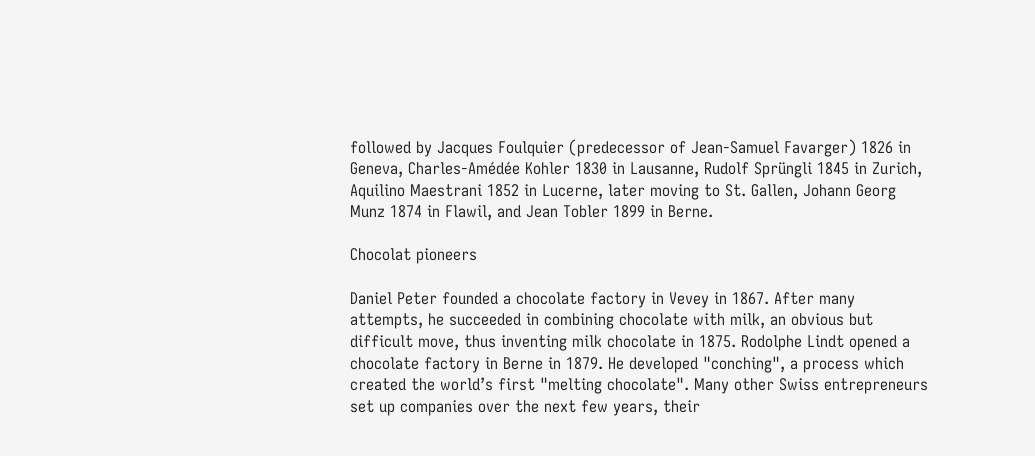followed by Jacques Foulquier (predecessor of Jean-Samuel Favarger) 1826 in Geneva, Charles-Amédée Kohler 1830 in Lausanne, Rudolf Sprüngli 1845 in Zurich, Aquilino Maestrani 1852 in Lucerne, later moving to St. Gallen, Johann Georg Munz 1874 in Flawil, and Jean Tobler 1899 in Berne.

Chocolat pioneers

Daniel Peter founded a chocolate factory in Vevey in 1867. After many attempts, he succeeded in combining chocolate with milk, an obvious but difficult move, thus inventing milk chocolate in 1875. Rodolphe Lindt opened a chocolate factory in Berne in 1879. He developed "conching", a process which created the world’s first "melting chocolate". Many other Swiss entrepreneurs set up companies over the next few years, their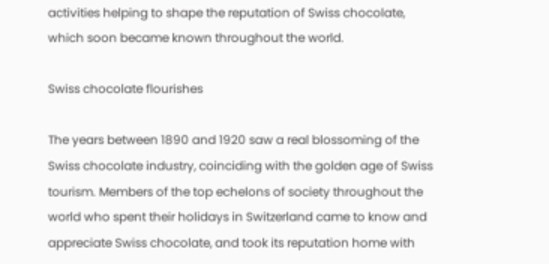activities helping to shape the reputation of Swiss chocolate, which soon became known throughout the world.

Swiss chocolate flourishes

The years between 1890 and 1920 saw a real blossoming of the Swiss chocolate industry, coinciding with the golden age of Swiss tourism. Members of the top echelons of society throughout the world who spent their holidays in Switzerland came to know and appreciate Swiss chocolate, and took its reputation home with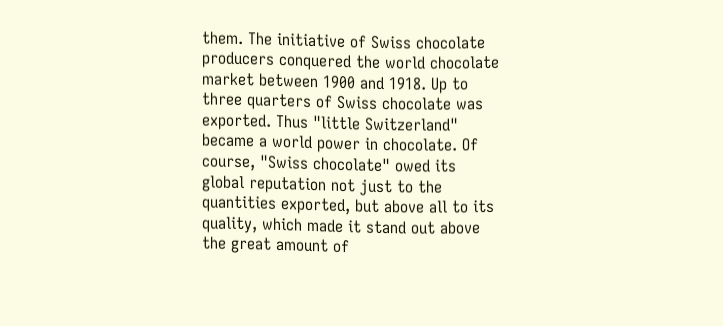them. The initiative of Swiss chocolate producers conquered the world chocolate market between 1900 and 1918. Up to three quarters of Swiss chocolate was exported. Thus "little Switzerland" became a world power in chocolate. Of course, "Swiss chocolate" owed its global reputation not just to the quantities exported, but above all to its quality, which made it stand out above the great amount of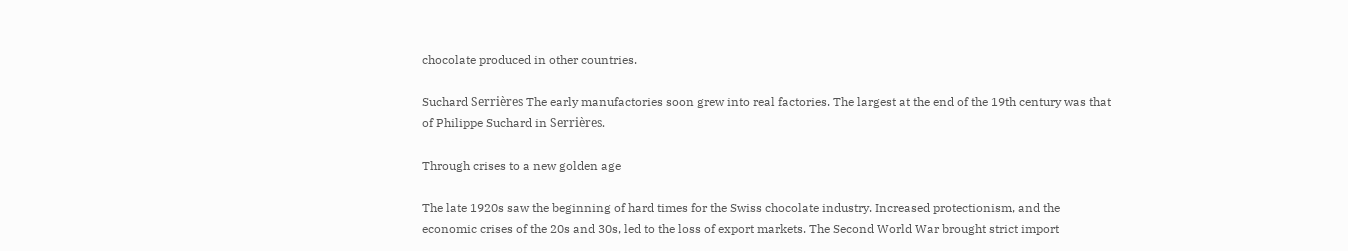chocolate produced in other countries.

Suchard Serrières The early manufactories soon grew into real factories. The largest at the end of the 19th century was that of Philippe Suchard in Serrières.

Through crises to a new golden age

The late 1920s saw the beginning of hard times for the Swiss chocolate industry. Increased protectionism, and the economic crises of the 20s and 30s, led to the loss of export markets. The Second World War brought strict import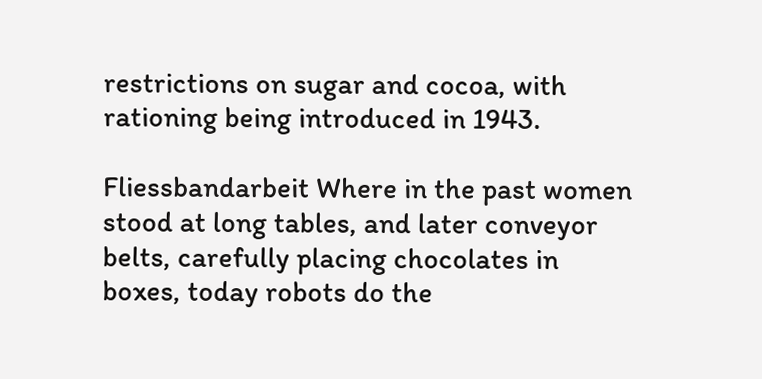restrictions on sugar and cocoa, with rationing being introduced in 1943.

Fliessbandarbeit Where in the past women stood at long tables, and later conveyor belts, carefully placing chocolates in boxes, today robots do the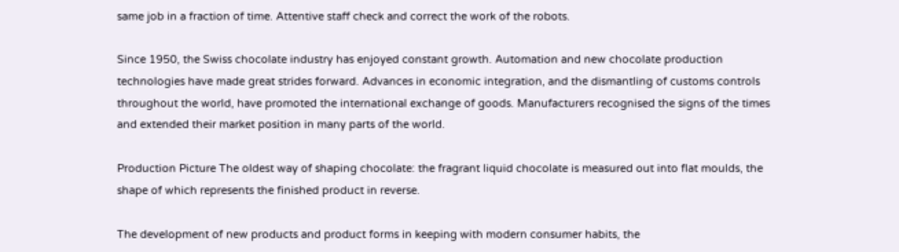same job in a fraction of time. Attentive staff check and correct the work of the robots.

Since 1950, the Swiss chocolate industry has enjoyed constant growth. Automation and new chocolate production technologies have made great strides forward. Advances in economic integration, and the dismantling of customs controls throughout the world, have promoted the international exchange of goods. Manufacturers recognised the signs of the times and extended their market position in many parts of the world.

Production Picture The oldest way of shaping chocolate: the fragrant liquid chocolate is measured out into flat moulds, the shape of which represents the finished product in reverse.

The development of new products and product forms in keeping with modern consumer habits, the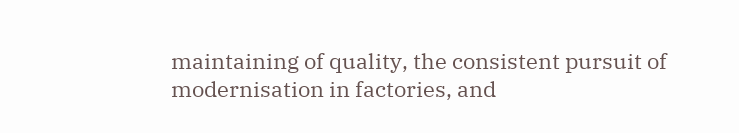maintaining of quality, the consistent pursuit of modernisation in factories, and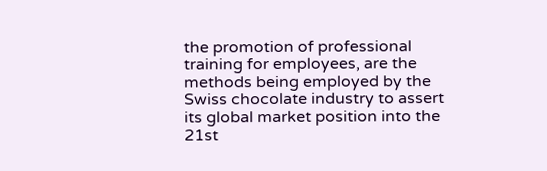the promotion of professional training for employees, are the methods being employed by the Swiss chocolate industry to assert its global market position into the 21st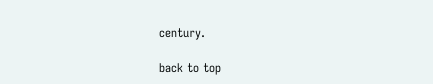century.

back to top